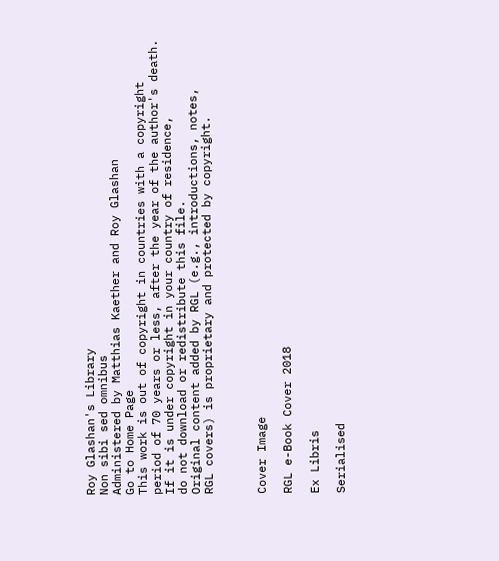Roy Glashan's Library
Non sibi sed omnibus
Administered by Matthias Kaether and Roy Glashan
Go to Home Page
This work is out of copyright in countries with a copyright
period of 70 years or less, after the year of the author's death.
If it is under copyright in your country of residence,
do not download or redistribute this file.
Original content added by RGL (e.g., introductions, notes,
RGL covers) is proprietary and protected by copyright.



Cover Image

RGL e-Book Cover 2018

Ex Libris

Serialised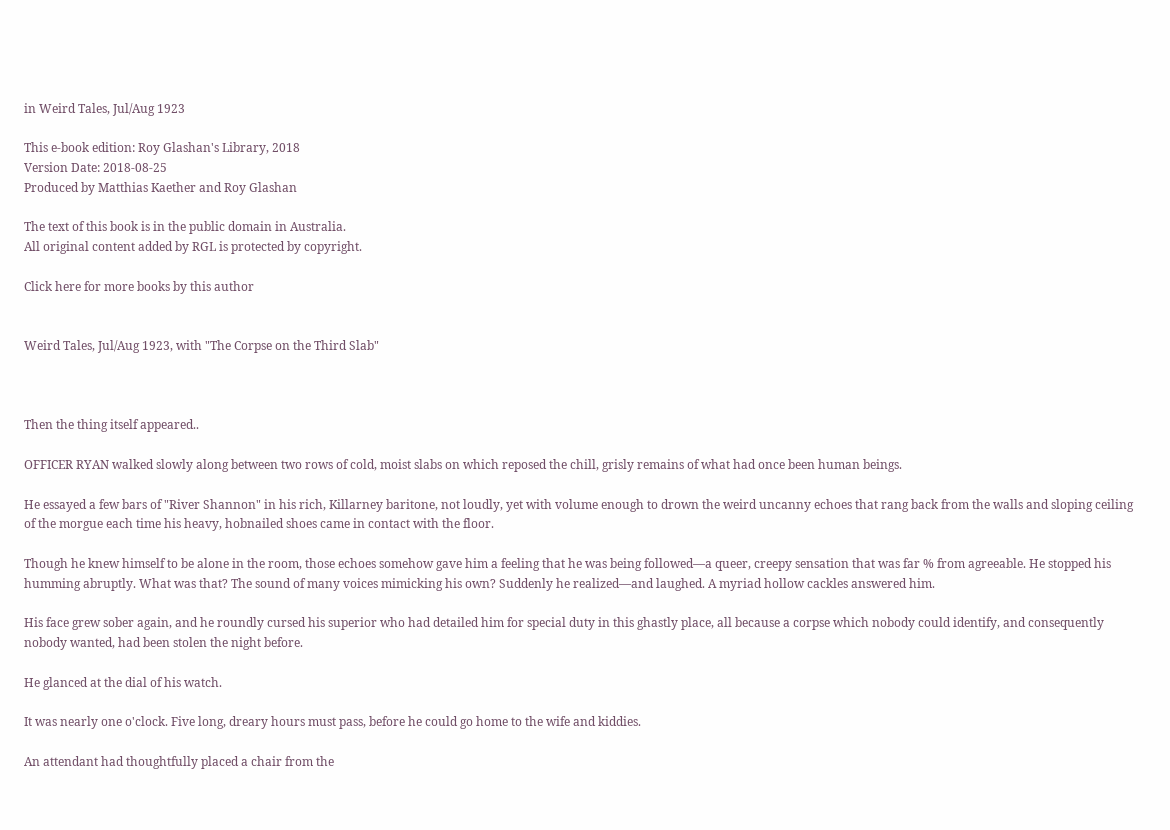in Weird Tales, Jul/Aug 1923

This e-book edition: Roy Glashan's Library, 2018
Version Date: 2018-08-25
Produced by Matthias Kaether and Roy Glashan

The text of this book is in the public domain in Australia.
All original content added by RGL is protected by copyright.

Click here for more books by this author


Weird Tales, Jul/Aug 1923, with "The Corpse on the Third Slab"



Then the thing itself appeared..

OFFICER RYAN walked slowly along between two rows of cold, moist slabs on which reposed the chill, grisly remains of what had once been human beings.

He essayed a few bars of "River Shannon" in his rich, Killarney baritone, not loudly, yet with volume enough to drown the weird uncanny echoes that rang back from the walls and sloping ceiling of the morgue each time his heavy, hobnailed shoes came in contact with the floor.

Though he knew himself to be alone in the room, those echoes somehow gave him a feeling that he was being followed—a queer, creepy sensation that was far % from agreeable. He stopped his humming abruptly. What was that? The sound of many voices mimicking his own? Suddenly he realized—and laughed. A myriad hollow cackles answered him.

His face grew sober again, and he roundly cursed his superior who had detailed him for special duty in this ghastly place, all because a corpse which nobody could identify, and consequently nobody wanted, had been stolen the night before.

He glanced at the dial of his watch.

It was nearly one o'clock. Five long, dreary hours must pass, before he could go home to the wife and kiddies.

An attendant had thoughtfully placed a chair from the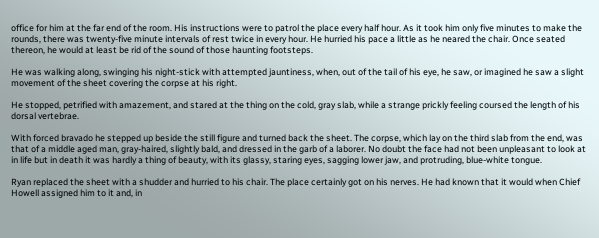office for him at the far end of the room. His instructions were to patrol the place every half hour. As it took him only five minutes to make the rounds, there was twenty-five minute intervals of rest twice in every hour. He hurried his pace a little as he neared the chair. Once seated thereon, he would at least be rid of the sound of those haunting footsteps.

He was walking along, swinging his night-stick with attempted jauntiness, when, out of the tail of his eye, he saw, or imagined he saw a slight movement of the sheet covering the corpse at his right.

He stopped, petrified with amazement, and stared at the thing on the cold, gray slab, while a strange prickly feeling coursed the length of his dorsal vertebrae.

With forced bravado he stepped up beside the still figure and turned back the sheet. The corpse, which lay on the third slab from the end, was that of a middle aged man, gray-haired, slightly bald, and dressed in the garb of a laborer. No doubt the face had not been unpleasant to look at in life but in death it was hardly a thing of beauty, with its glassy, staring eyes, sagging lower jaw, and protruding, blue-white tongue.

Ryan replaced the sheet with a shudder and hurried to his chair. The place certainly got on his nerves. He had known that it would when Chief Howell assigned him to it and, in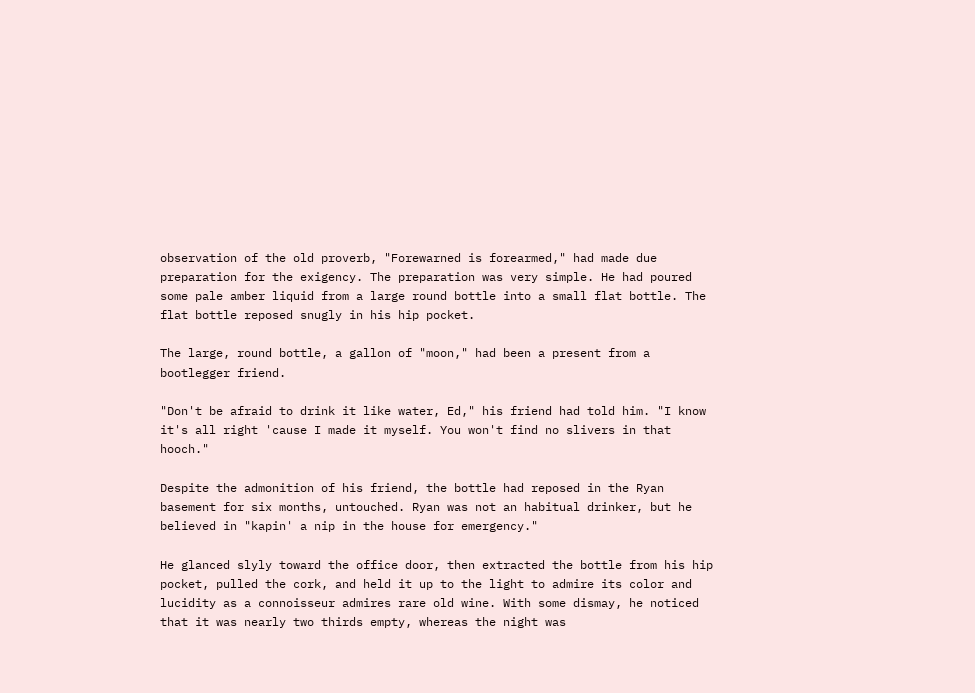observation of the old proverb, "Forewarned is forearmed," had made due preparation for the exigency. The preparation was very simple. He had poured some pale amber liquid from a large round bottle into a small flat bottle. The flat bottle reposed snugly in his hip pocket.

The large, round bottle, a gallon of "moon," had been a present from a bootlegger friend.

"Don't be afraid to drink it like water, Ed," his friend had told him. "I know it's all right 'cause I made it myself. You won't find no slivers in that hooch."

Despite the admonition of his friend, the bottle had reposed in the Ryan basement for six months, untouched. Ryan was not an habitual drinker, but he believed in "kapin' a nip in the house for emergency."

He glanced slyly toward the office door, then extracted the bottle from his hip pocket, pulled the cork, and held it up to the light to admire its color and lucidity as a connoisseur admires rare old wine. With some dismay, he noticed that it was nearly two thirds empty, whereas the night was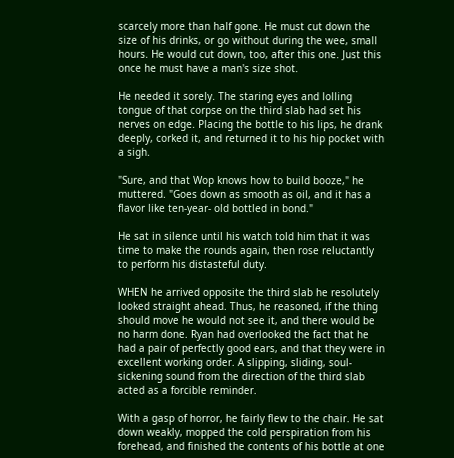scarcely more than half gone. He must cut down the size of his drinks, or go without during the wee, small hours. He would cut down, too, after this one. Just this once he must have a man's size shot.

He needed it sorely. The staring eyes and lolling tongue of that corpse on the third slab had set his nerves on edge. Placing the bottle to his lips, he drank deeply, corked it, and returned it to his hip pocket with a sigh.

"Sure, and that Wop knows how to build booze," he muttered. "Goes down as smooth as oil, and it has a flavor like ten-year- old bottled in bond."

He sat in silence until his watch told him that it was time to make the rounds again, then rose reluctantly to perform his distasteful duty.

WHEN he arrived opposite the third slab he resolutely looked straight ahead. Thus, he reasoned, if the thing should move he would not see it, and there would be no harm done. Ryan had overlooked the fact that he had a pair of perfectly good ears, and that they were in excellent working order. A slipping, sliding, soul-sickening sound from the direction of the third slab acted as a forcible reminder.

With a gasp of horror, he fairly flew to the chair. He sat down weakly, mopped the cold perspiration from his forehead, and finished the contents of his bottle at one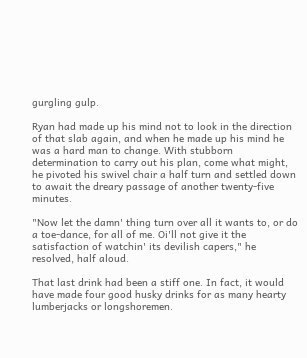gurgling gulp.

Ryan had made up his mind not to look in the direction of that slab again, and when he made up his mind he was a hard man to change. With stubborn determination to carry out his plan, come what might, he pivoted his swivel chair a half turn and settled down to await the dreary passage of another twenty-five minutes.

"Now let the damn' thing turn over all it wants to, or do a toe-dance, for all of me. Oi'll not give it the satisfaction of watchin' its devilish capers," he resolved, half aloud.

That last drink had been a stiff one. In fact, it would have made four good husky drinks for as many hearty lumberjacks or longshoremen.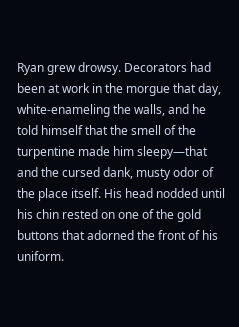Ryan grew drowsy. Decorators had been at work in the morgue that day, white-enameling the walls, and he told himself that the smell of the turpentine made him sleepy—that and the cursed dank, musty odor of the place itself. His head nodded until his chin rested on one of the gold buttons that adorned the front of his uniform.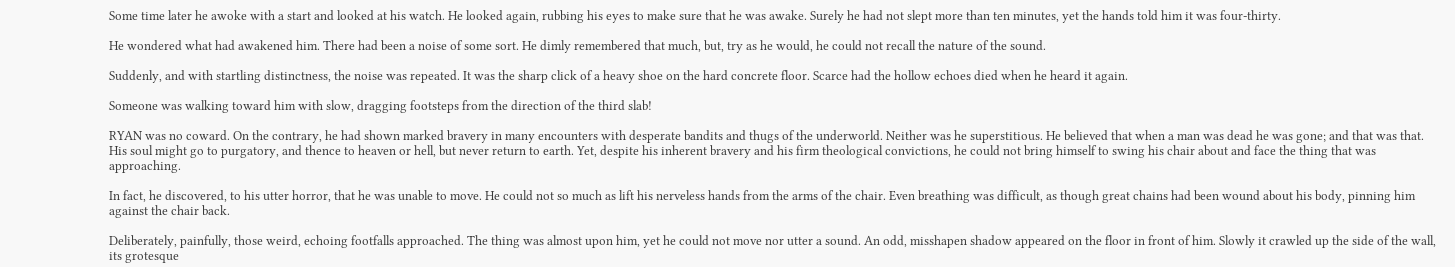Some time later he awoke with a start and looked at his watch. He looked again, rubbing his eyes to make sure that he was awake. Surely he had not slept more than ten minutes, yet the hands told him it was four-thirty.

He wondered what had awakened him. There had been a noise of some sort. He dimly remembered that much, but, try as he would, he could not recall the nature of the sound.

Suddenly, and with startling distinctness, the noise was repeated. It was the sharp click of a heavy shoe on the hard concrete floor. Scarce had the hollow echoes died when he heard it again.

Someone was walking toward him with slow, dragging footsteps from the direction of the third slab!

RYAN was no coward. On the contrary, he had shown marked bravery in many encounters with desperate bandits and thugs of the underworld. Neither was he superstitious. He believed that when a man was dead he was gone; and that was that. His soul might go to purgatory, and thence to heaven or hell, but never return to earth. Yet, despite his inherent bravery and his firm theological convictions, he could not bring himself to swing his chair about and face the thing that was approaching.

In fact, he discovered, to his utter horror, that he was unable to move. He could not so much as lift his nerveless hands from the arms of the chair. Even breathing was difficult, as though great chains had been wound about his body, pinning him against the chair back.

Deliberately, painfully, those weird, echoing footfalls approached. The thing was almost upon him, yet he could not move nor utter a sound. An odd, misshapen shadow appeared on the floor in front of him. Slowly it crawled up the side of the wall, its grotesque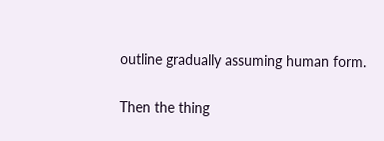outline gradually assuming human form.

Then the thing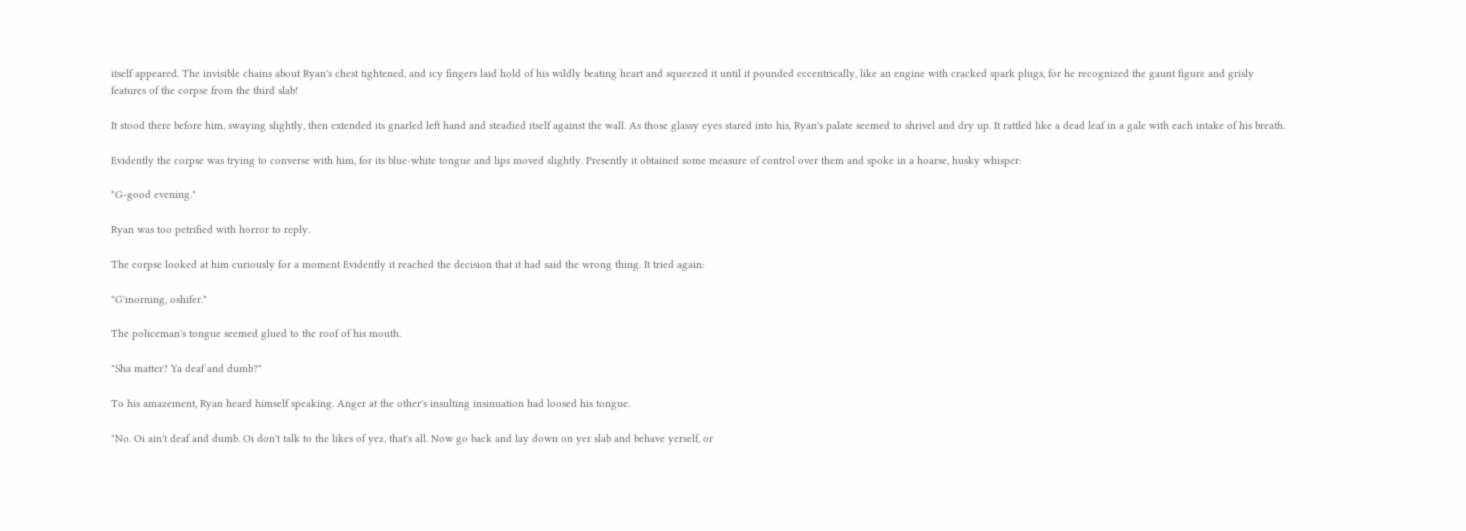itself appeared. The invisible chains about Ryan's chest tightened, and icy fingers laid hold of his wildly beating heart and squeezed it until it pounded eccentrically, like an engine with cracked spark plugs, for he recognized the gaunt figure and grisly features of the corpse from the third slab!

It stood there before him, swaying slightly, then extended its gnarled left hand and steadied itself against the wall. As those glassy eyes stared into his, Ryan's palate seemed to shrivel and dry up. It rattled like a dead leaf in a gale with each intake of his breath.

Evidently the corpse was trying to converse with him, for its blue-white tongue and lips moved slightly. Presently it obtained some measure of control over them and spoke in a hoarse, husky whisper:

"G-good evening."

Ryan was too petrified with horror to reply.

The corpse looked at him curiously for a moment Evidently it reached the decision that it had said the wrong thing. It tried again:

"G'morning, oshifer."

The policeman's tongue seemed glued to the roof of his mouth.

"Sha matter? Ya deaf and dumb?"

To his amazement, Ryan heard himself speaking. Anger at the other's insulting insinuation had loosed his tongue.

"No. Oi ain't deaf and dumb. Oi don't talk to the likes of yez, that's all. Now go back and lay down on yer slab and behave yerself, or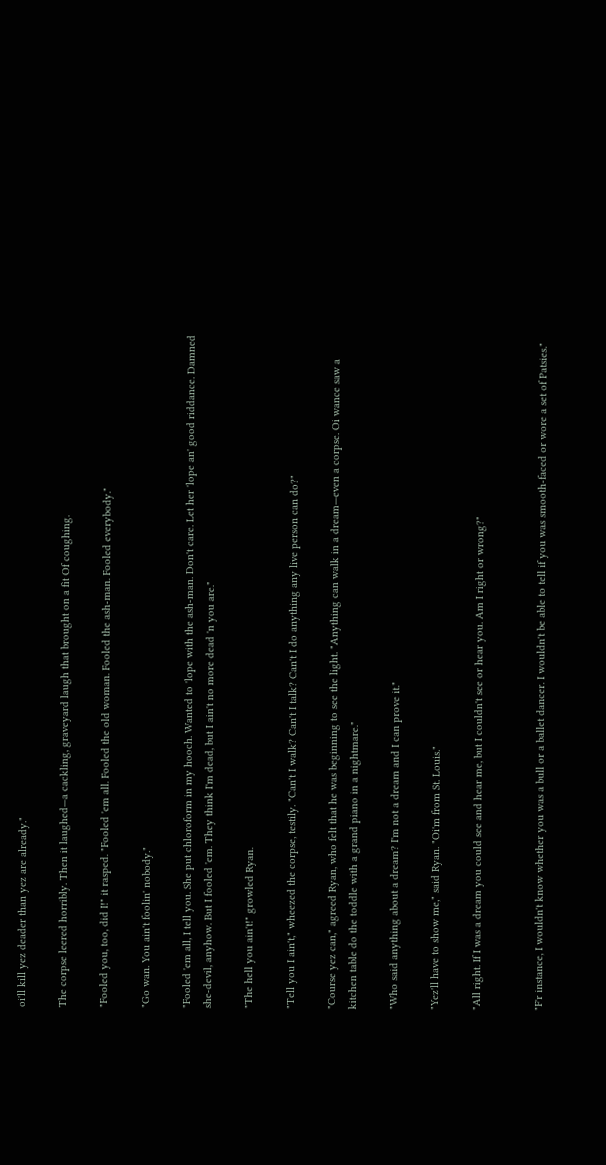oi'll kill yez deader than yez are already."

The corpse leered horribly. Then it laughed—a cackling, graveyard laugh that brought on a fit Of coughing.

"Fooled you, too, did I!" it rasped. "Fooled 'em all. Fooled the old woman. Fooled the ash-man. Fooled everybody."

"Go wan. You ain't foolin' nobody."

"Fooled 'em all, I tell you. She put chloroform in my hooch. Wanted to 'lope with the ash-man. Don't care. Let her 'lope an' good riddance. Damned she-devil, anyhow. But I fooled 'em. They think I'm dead, but I ain't no more dead 'n you are."

"The hell you ain't!" growled Ryan.

"Tell you I ain't," wheezed the corpse, testily. "Can't I walk? Can't I talk? Can't I do anything any live person can do?"

"Course yez can," agreed Ryan, who felt that he was beginning to see the light. "Anything can walk in a dream—even a corpse. Oi wance saw a kitchen table do the toddle with a grand piano in a nightmare."

"Who said anything about a dream? I'm not a dream and I can prove it."

"Yez'll have to show me," said Ryan. "Oi'm from St. Louis."

"All right. If I was a dream you could see and hear me, but I couldn't see or hear you. Am I right or wrong?"


"F'r instance, I wouldn't know whether you was a bull or a ballet dancer. I wouldn't be able to tell if you was smooth-faced or wore a set of Patsies."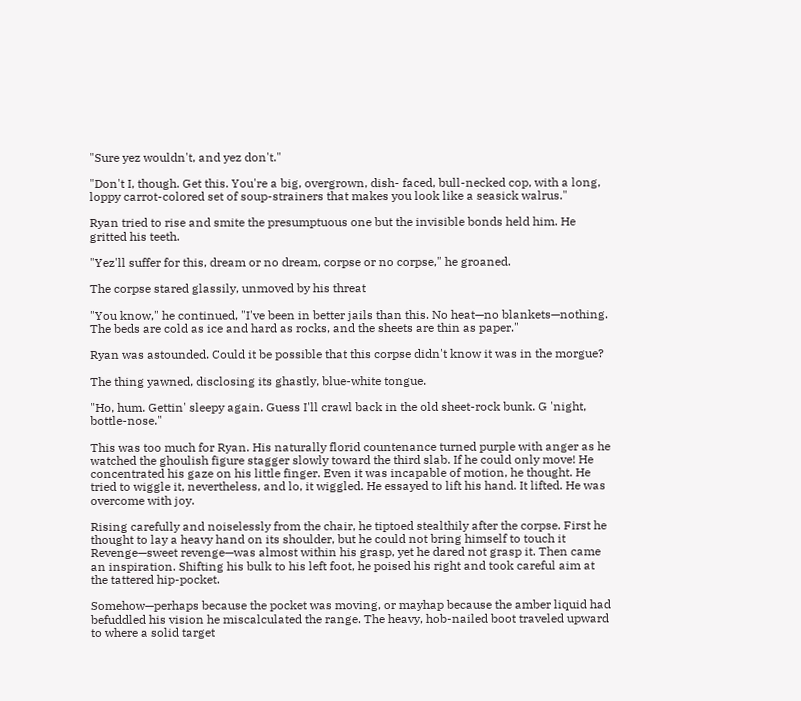"Sure yez wouldn't, and yez don't."

"Don't I, though. Get this. You're a big, overgrown, dish- faced, bull-necked cop, with a long, loppy carrot-colored set of soup-strainers that makes you look like a seasick walrus."

Ryan tried to rise and smite the presumptuous one but the invisible bonds held him. He gritted his teeth.

"Yez'll suffer for this, dream or no dream, corpse or no corpse," he groaned.

The corpse stared glassily, unmoved by his threat

"You know," he continued, "I've been in better jails than this. No heat—no blankets—nothing. The beds are cold as ice and hard as rocks, and the sheets are thin as paper."

Ryan was astounded. Could it be possible that this corpse didn't know it was in the morgue?

The thing yawned, disclosing its ghastly, blue-white tongue.

"Ho, hum. Gettin' sleepy again. Guess I'll crawl back in the old sheet-rock bunk. G 'night, bottle-nose."

This was too much for Ryan. His naturally florid countenance turned purple with anger as he watched the ghoulish figure stagger slowly toward the third slab. If he could only move! He concentrated his gaze on his little finger. Even it was incapable of motion, he thought. He tried to wiggle it, nevertheless, and lo, it wiggled. He essayed to lift his hand. It lifted. He was overcome with joy.

Rising carefully and noiselessly from the chair, he tiptoed stealthily after the corpse. First he thought to lay a heavy hand on its shoulder, but he could not bring himself to touch it Revenge—sweet revenge—was almost within his grasp, yet he dared not grasp it. Then came an inspiration. Shifting his bulk to his left foot, he poised his right and took careful aim at the tattered hip-pocket.

Somehow—perhaps because the pocket was moving, or mayhap because the amber liquid had befuddled his vision he miscalculated the range. The heavy, hob-nailed boot traveled upward to where a solid target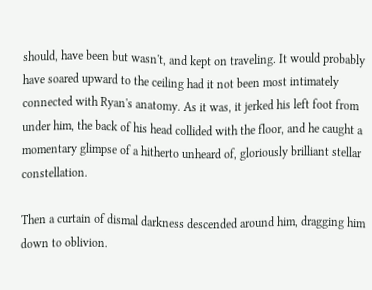should, have been but wasn't, and kept on traveling. It would probably have soared upward to the ceiling had it not been most intimately connected with Ryan's anatomy. As it was, it jerked his left foot from under him, the back of his head collided with the floor, and he caught a momentary glimpse of a hitherto unheard of, gloriously brilliant stellar constellation.

Then a curtain of dismal darkness descended around him, dragging him down to oblivion.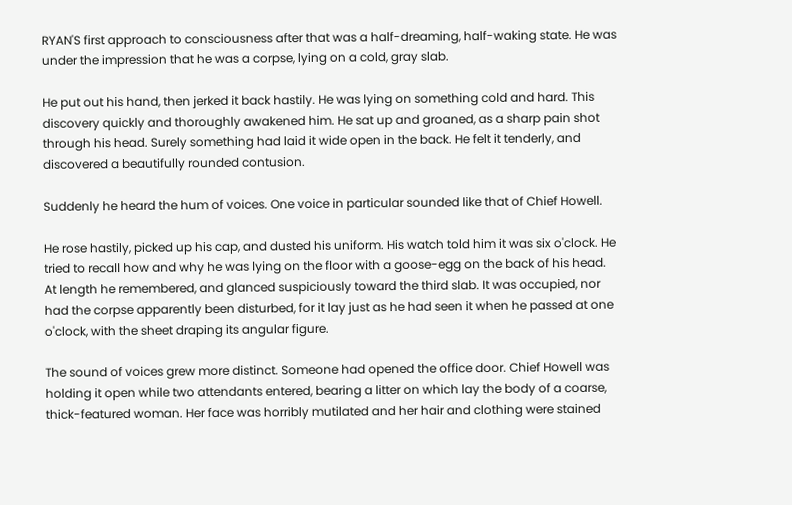RYAN'S first approach to consciousness after that was a half-dreaming, half-waking state. He was under the impression that he was a corpse, lying on a cold, gray slab.

He put out his hand, then jerked it back hastily. He was lying on something cold and hard. This discovery quickly and thoroughly awakened him. He sat up and groaned, as a sharp pain shot through his head. Surely something had laid it wide open in the back. He felt it tenderly, and discovered a beautifully rounded contusion.

Suddenly he heard the hum of voices. One voice in particular sounded like that of Chief Howell.

He rose hastily, picked up his cap, and dusted his uniform. His watch told him it was six o'clock. He tried to recall how and why he was lying on the floor with a goose-egg on the back of his head. At length he remembered, and glanced suspiciously toward the third slab. It was occupied, nor had the corpse apparently been disturbed, for it lay just as he had seen it when he passed at one o'clock, with the sheet draping its angular figure.

The sound of voices grew more distinct. Someone had opened the office door. Chief Howell was holding it open while two attendants entered, bearing a litter on which lay the body of a coarse, thick-featured woman. Her face was horribly mutilated and her hair and clothing were stained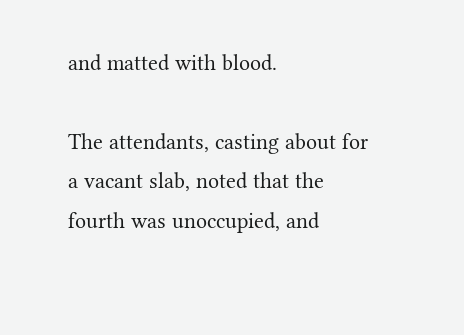and matted with blood.

The attendants, casting about for a vacant slab, noted that the fourth was unoccupied, and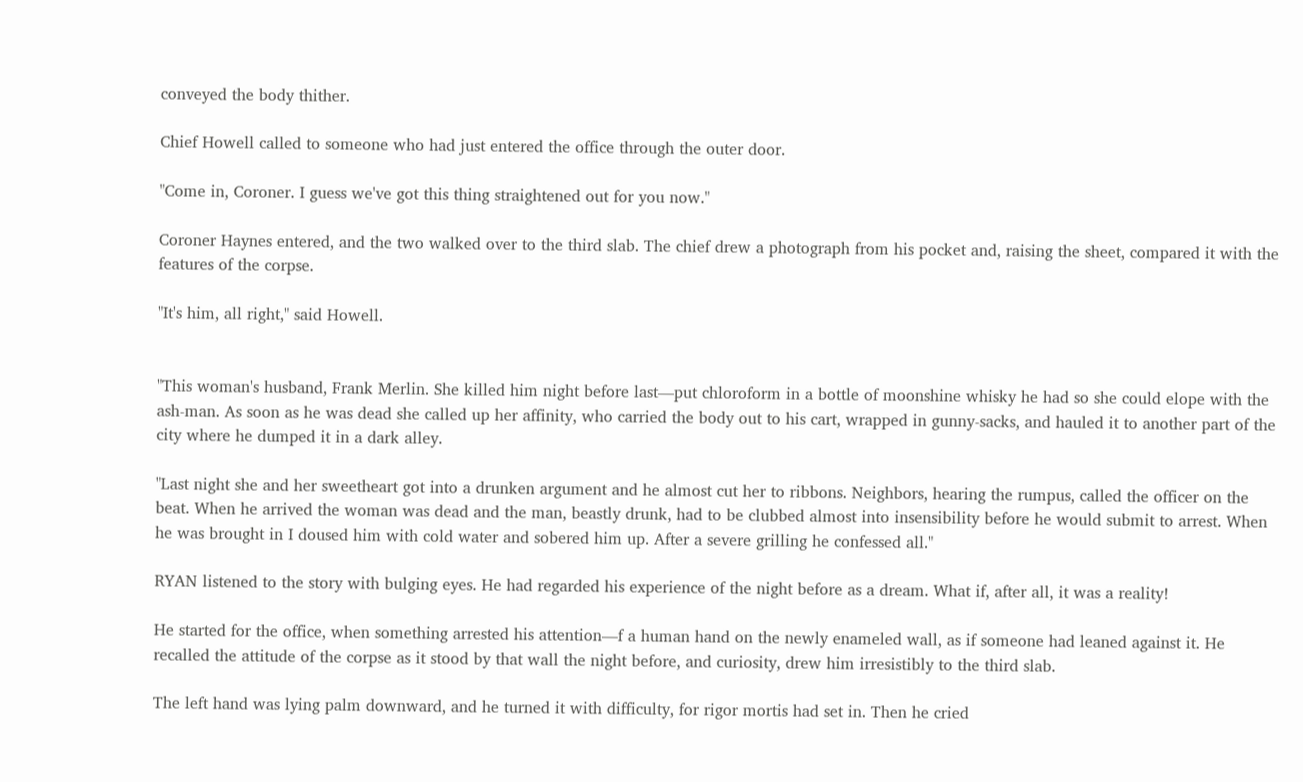conveyed the body thither.

Chief Howell called to someone who had just entered the office through the outer door.

"Come in, Coroner. I guess we've got this thing straightened out for you now."

Coroner Haynes entered, and the two walked over to the third slab. The chief drew a photograph from his pocket and, raising the sheet, compared it with the features of the corpse.

"It's him, all right," said Howell.


"This woman's husband, Frank Merlin. She killed him night before last—put chloroform in a bottle of moonshine whisky he had so she could elope with the ash-man. As soon as he was dead she called up her affinity, who carried the body out to his cart, wrapped in gunny-sacks, and hauled it to another part of the city where he dumped it in a dark alley.

"Last night she and her sweetheart got into a drunken argument and he almost cut her to ribbons. Neighbors, hearing the rumpus, called the officer on the beat. When he arrived the woman was dead and the man, beastly drunk, had to be clubbed almost into insensibility before he would submit to arrest. When he was brought in I doused him with cold water and sobered him up. After a severe grilling he confessed all."

RYAN listened to the story with bulging eyes. He had regarded his experience of the night before as a dream. What if, after all, it was a reality!

He started for the office, when something arrested his attention—f a human hand on the newly enameled wall, as if someone had leaned against it. He recalled the attitude of the corpse as it stood by that wall the night before, and curiosity, drew him irresistibly to the third slab.

The left hand was lying palm downward, and he turned it with difficulty, for rigor mortis had set in. Then he cried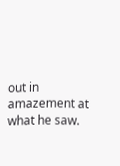out in amazement at what he saw.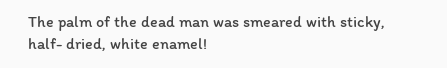The palm of the dead man was smeared with sticky, half- dried, white enamel!